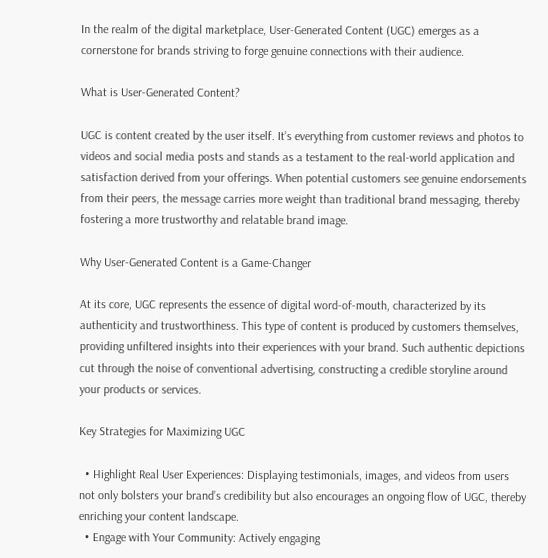In the realm of the digital marketplace, User-Generated Content (UGC) emerges as a cornerstone for brands striving to forge genuine connections with their audience.

What is User-Generated Content?

UGC is content created by the user itself. It’s everything from customer reviews and photos to videos and social media posts and stands as a testament to the real-world application and satisfaction derived from your offerings. When potential customers see genuine endorsements from their peers, the message carries more weight than traditional brand messaging, thereby fostering a more trustworthy and relatable brand image.

Why User-Generated Content is a Game-Changer

At its core, UGC represents the essence of digital word-of-mouth, characterized by its authenticity and trustworthiness. This type of content is produced by customers themselves, providing unfiltered insights into their experiences with your brand. Such authentic depictions cut through the noise of conventional advertising, constructing a credible storyline around your products or services.

Key Strategies for Maximizing UGC

  • Highlight Real User Experiences: Displaying testimonials, images, and videos from users not only bolsters your brand’s credibility but also encourages an ongoing flow of UGC, thereby enriching your content landscape.
  • Engage with Your Community: Actively engaging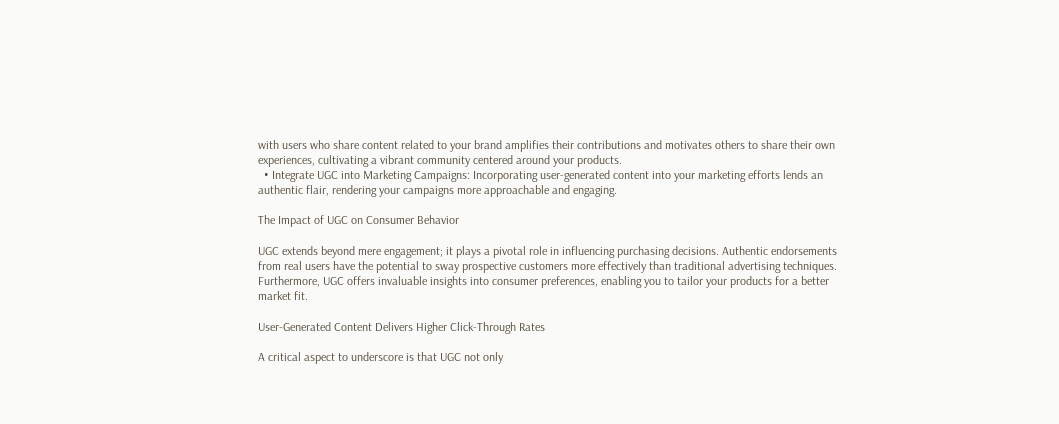with users who share content related to your brand amplifies their contributions and motivates others to share their own experiences, cultivating a vibrant community centered around your products.
  • Integrate UGC into Marketing Campaigns: Incorporating user-generated content into your marketing efforts lends an authentic flair, rendering your campaigns more approachable and engaging.

The Impact of UGC on Consumer Behavior

UGC extends beyond mere engagement; it plays a pivotal role in influencing purchasing decisions. Authentic endorsements from real users have the potential to sway prospective customers more effectively than traditional advertising techniques. Furthermore, UGC offers invaluable insights into consumer preferences, enabling you to tailor your products for a better market fit.

User-Generated Content Delivers Higher Click-Through Rates

A critical aspect to underscore is that UGC not only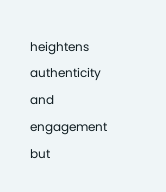heightens authenticity and engagement but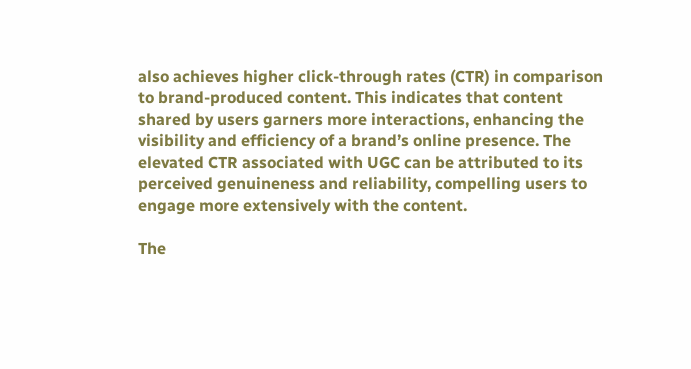also achieves higher click-through rates (CTR) in comparison to brand-produced content. This indicates that content shared by users garners more interactions, enhancing the visibility and efficiency of a brand’s online presence. The elevated CTR associated with UGC can be attributed to its perceived genuineness and reliability, compelling users to engage more extensively with the content.

The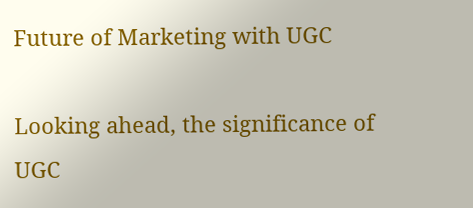Future of Marketing with UGC

Looking ahead, the significance of UGC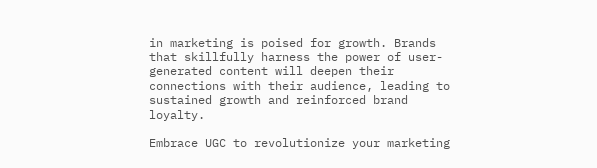in marketing is poised for growth. Brands that skillfully harness the power of user-generated content will deepen their connections with their audience, leading to sustained growth and reinforced brand loyalty.

Embrace UGC to revolutionize your marketing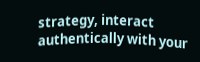strategy, interact authentically with your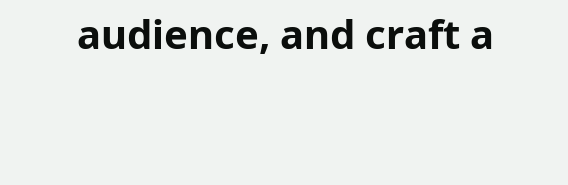audience, and craft a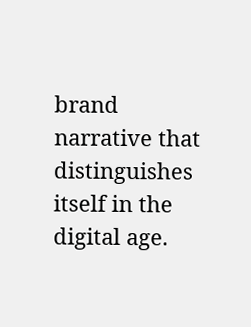brand narrative that distinguishes itself in the digital age.